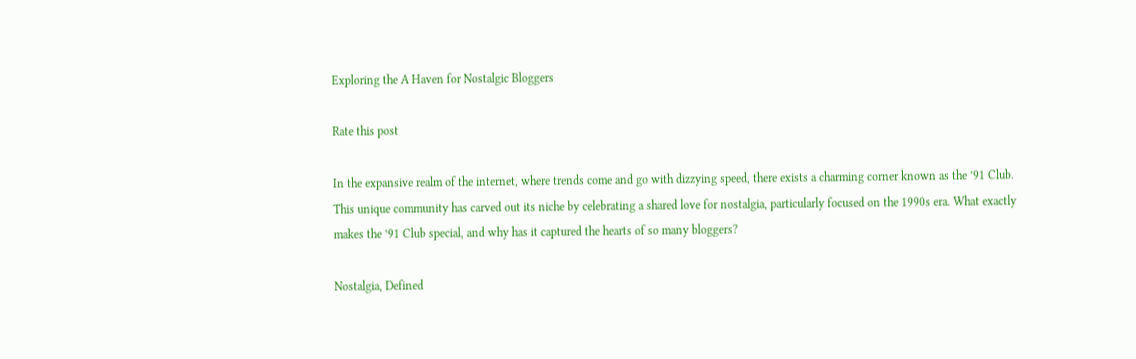Exploring the A Haven for Nostalgic Bloggers

Rate this post

In the expansive realm of the internet, where trends come and go with dizzying speed, there exists a charming corner known as the ’91 Club. This unique community has carved out its niche by celebrating a shared love for nostalgia, particularly focused on the 1990s era. What exactly makes the ’91 Club special, and why has it captured the hearts of so many bloggers?

Nostalgia, Defined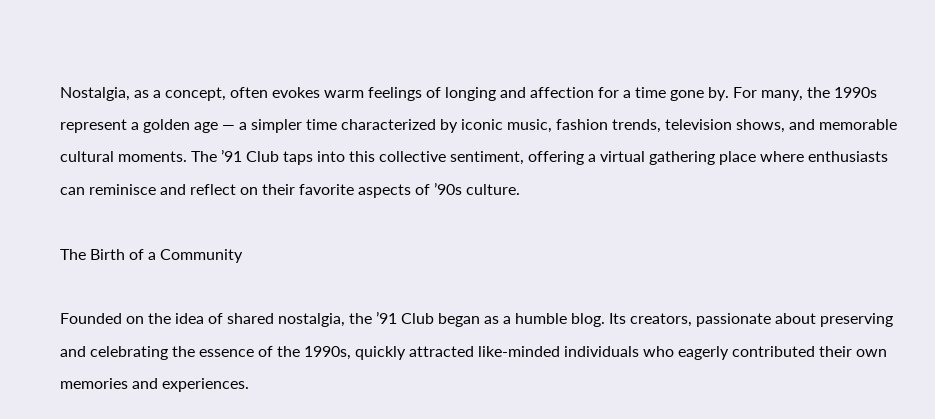Nostalgia, as a concept, often evokes warm feelings of longing and affection for a time gone by. For many, the 1990s represent a golden age — a simpler time characterized by iconic music, fashion trends, television shows, and memorable cultural moments. The ’91 Club taps into this collective sentiment, offering a virtual gathering place where enthusiasts can reminisce and reflect on their favorite aspects of ’90s culture.

The Birth of a Community

Founded on the idea of shared nostalgia, the ’91 Club began as a humble blog. Its creators, passionate about preserving and celebrating the essence of the 1990s, quickly attracted like-minded individuals who eagerly contributed their own memories and experiences.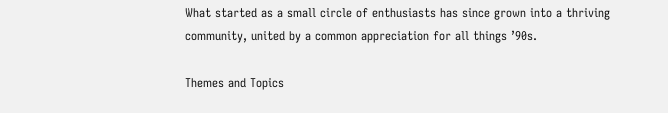What started as a small circle of enthusiasts has since grown into a thriving community, united by a common appreciation for all things ’90s.

Themes and Topics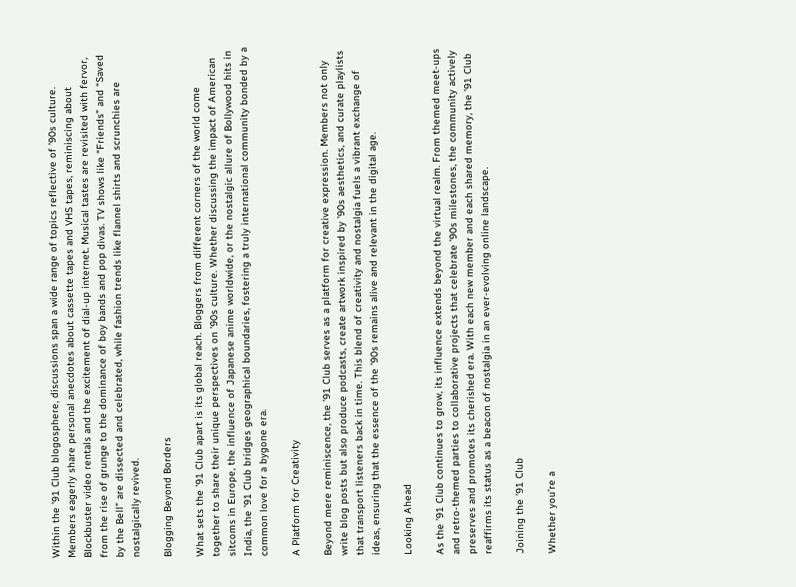Within the ’91 Club blogosphere, discussions span a wide range of topics reflective of ’90s culture. Members eagerly share personal anecdotes about cassette tapes and VHS tapes, reminiscing about Blockbuster video rentals and the excitement of dial-up internet. Musical tastes are revisited with fervor, from the rise of grunge to the dominance of boy bands and pop divas. TV shows like “Friends” and “Saved by the Bell” are dissected and celebrated, while fashion trends like flannel shirts and scrunchies are nostalgically revived.

Blogging Beyond Borders

What sets the ’91 Club apart is its global reach. Bloggers from different corners of the world come together to share their unique perspectives on ’90s culture. Whether discussing the impact of American sitcoms in Europe, the influence of Japanese anime worldwide, or the nostalgic allure of Bollywood hits in India, the ’91 Club bridges geographical boundaries, fostering a truly international community bonded by a common love for a bygone era.

A Platform for Creativity

Beyond mere reminiscence, the ’91 Club serves as a platform for creative expression. Members not only write blog posts but also produce podcasts, create artwork inspired by ’90s aesthetics, and curate playlists that transport listeners back in time. This blend of creativity and nostalgia fuels a vibrant exchange of ideas, ensuring that the essence of the ’90s remains alive and relevant in the digital age.

Looking Ahead

As the ’91 Club continues to grow, its influence extends beyond the virtual realm. From themed meet-ups and retro-themed parties to collaborative projects that celebrate ’90s milestones, the community actively preserves and promotes its cherished era. With each new member and each shared memory, the ’91 Club reaffirms its status as a beacon of nostalgia in an ever-evolving online landscape.

Joining the ’91 Club

Whether you’re a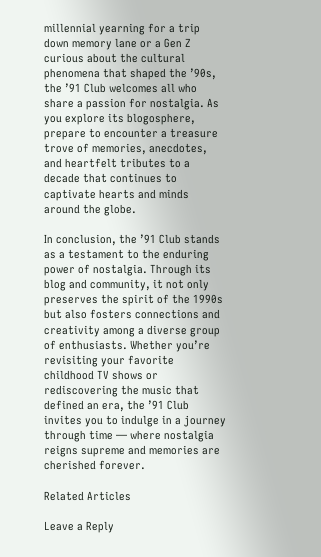millennial yearning for a trip down memory lane or a Gen Z curious about the cultural phenomena that shaped the ’90s, the ’91 Club welcomes all who share a passion for nostalgia. As you explore its blogosphere, prepare to encounter a treasure trove of memories, anecdotes, and heartfelt tributes to a decade that continues to captivate hearts and minds around the globe.

In conclusion, the ’91 Club stands as a testament to the enduring power of nostalgia. Through its blog and community, it not only preserves the spirit of the 1990s but also fosters connections and creativity among a diverse group of enthusiasts. Whether you’re revisiting your favorite childhood TV shows or rediscovering the music that defined an era, the ’91 Club invites you to indulge in a journey through time — where nostalgia reigns supreme and memories are cherished forever.

Related Articles

Leave a Reply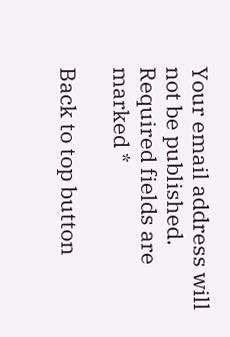Your email address will not be published. Required fields are marked *

Back to top button